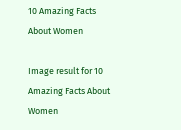10 Amazing Facts About Women

Image result for 10 Amazing Facts About Women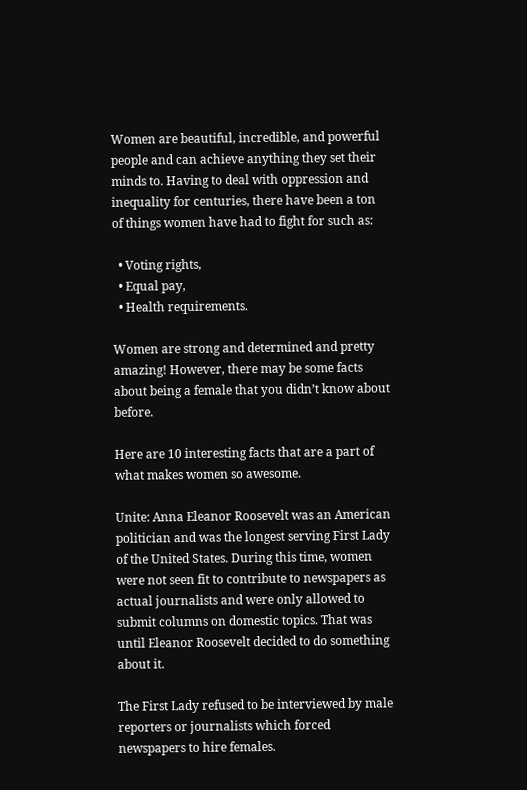Women are beautiful, incredible, and powerful people and can achieve anything they set their minds to. Having to deal with oppression and inequality for centuries, there have been a ton of things women have had to fight for such as:

  • Voting rights,
  • Equal pay,
  • Health requirements.

Women are strong and determined and pretty amazing! However, there may be some facts about being a female that you didn’t know about before.

Here are 10 interesting facts that are a part of what makes women so awesome.

Unite: Anna Eleanor Roosevelt was an American politician and was the longest serving First Lady of the United States. During this time, women were not seen fit to contribute to newspapers as actual journalists and were only allowed to submit columns on domestic topics. That was until Eleanor Roosevelt decided to do something about it.

The First Lady refused to be interviewed by male reporters or journalists which forced newspapers to hire females.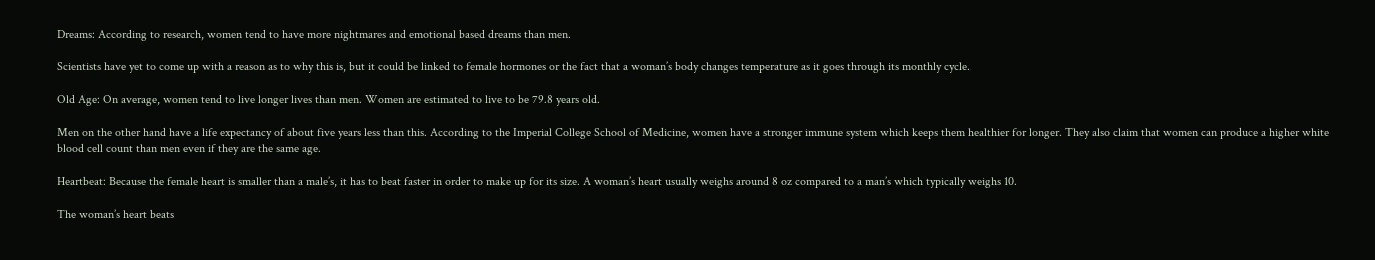Dreams: According to research, women tend to have more nightmares and emotional based dreams than men.

Scientists have yet to come up with a reason as to why this is, but it could be linked to female hormones or the fact that a woman’s body changes temperature as it goes through its monthly cycle.

Old Age: On average, women tend to live longer lives than men. Women are estimated to live to be 79.8 years old.

Men on the other hand have a life expectancy of about five years less than this. According to the Imperial College School of Medicine, women have a stronger immune system which keeps them healthier for longer. They also claim that women can produce a higher white blood cell count than men even if they are the same age.

Heartbeat: Because the female heart is smaller than a male’s, it has to beat faster in order to make up for its size. A woman’s heart usually weighs around 8 oz compared to a man’s which typically weighs 10.

The woman’s heart beats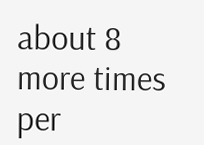about 8 more times per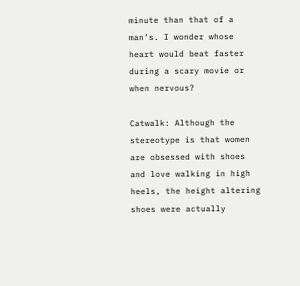minute than that of a man’s. I wonder whose heart would beat faster during a scary movie or when nervous?

Catwalk: Although the stereotype is that women are obsessed with shoes and love walking in high heels, the height altering shoes were actually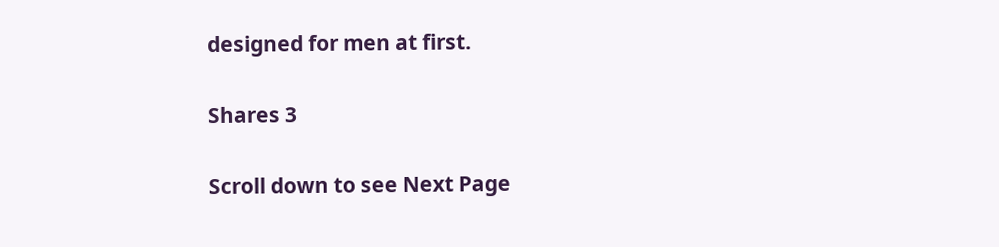designed for men at first.

Shares 3

Scroll down to see Next Page